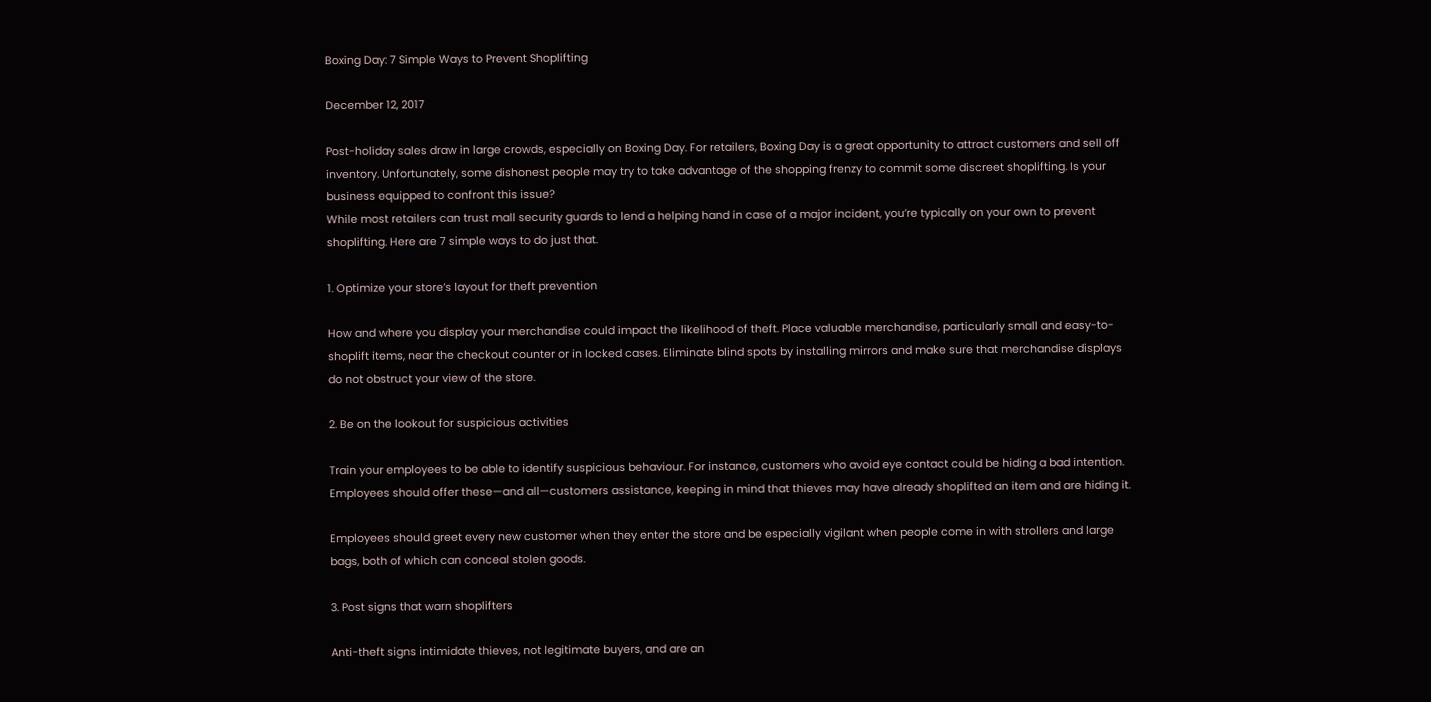Boxing Day: 7 Simple Ways to Prevent Shoplifting

December 12, 2017

Post-holiday sales draw in large crowds, especially on Boxing Day. For retailers, Boxing Day is a great opportunity to attract customers and sell off inventory. Unfortunately, some dishonest people may try to take advantage of the shopping frenzy to commit some discreet shoplifting. Is your business equipped to confront this issue?
While most retailers can trust mall security guards to lend a helping hand in case of a major incident, you’re typically on your own to prevent shoplifting. Here are 7 simple ways to do just that.

1. Optimize your store’s layout for theft prevention

How and where you display your merchandise could impact the likelihood of theft. Place valuable merchandise, particularly small and easy-to-shoplift items, near the checkout counter or in locked cases. Eliminate blind spots by installing mirrors and make sure that merchandise displays do not obstruct your view of the store.

2. Be on the lookout for suspicious activities

Train your employees to be able to identify suspicious behaviour. For instance, customers who avoid eye contact could be hiding a bad intention. Employees should offer these—and all—customers assistance, keeping in mind that thieves may have already shoplifted an item and are hiding it.

Employees should greet every new customer when they enter the store and be especially vigilant when people come in with strollers and large bags, both of which can conceal stolen goods.

3. Post signs that warn shoplifters

Anti-theft signs intimidate thieves, not legitimate buyers, and are an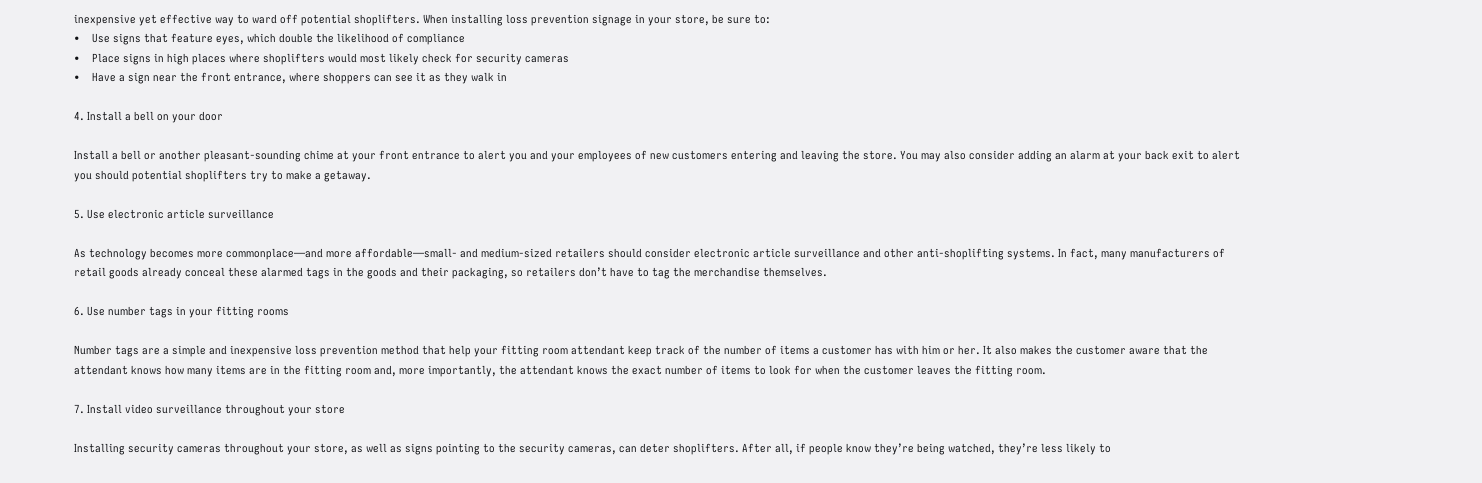inexpensive yet effective way to ward off potential shoplifters. When installing loss prevention signage in your store, be sure to:
•    Use signs that feature eyes, which double the likelihood of compliance
•    Place signs in high places where shoplifters would most likely check for security cameras
•    Have a sign near the front entrance, where shoppers can see it as they walk in

4. Install a bell on your door

Install a bell or another pleasant-sounding chime at your front entrance to alert you and your employees of new customers entering and leaving the store. You may also consider adding an alarm at your back exit to alert you should potential shoplifters try to make a getaway.

5. Use electronic article surveillance

As technology becomes more commonplace—and more affordable—small- and medium-sized retailers should consider electronic article surveillance and other anti-shoplifting systems. In fact, many manufacturers of retail goods already conceal these alarmed tags in the goods and their packaging, so retailers don’t have to tag the merchandise themselves.

6. Use number tags in your fitting rooms

Number tags are a simple and inexpensive loss prevention method that help your fitting room attendant keep track of the number of items a customer has with him or her. It also makes the customer aware that the attendant knows how many items are in the fitting room and, more importantly, the attendant knows the exact number of items to look for when the customer leaves the fitting room.

7. Install video surveillance throughout your store

Installing security cameras throughout your store, as well as signs pointing to the security cameras, can deter shoplifters. After all, if people know they’re being watched, they’re less likely to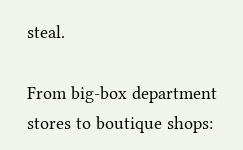steal.

From big-box department stores to boutique shops: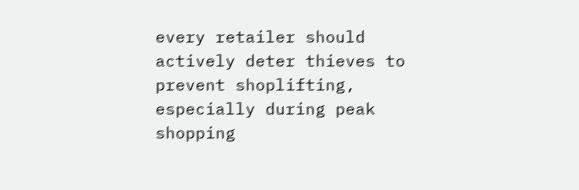every retailer should actively deter thieves to prevent shoplifting, especially during peak shopping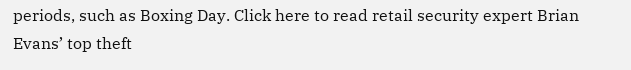periods, such as Boxing Day. Click here to read retail security expert Brian Evans’ top theft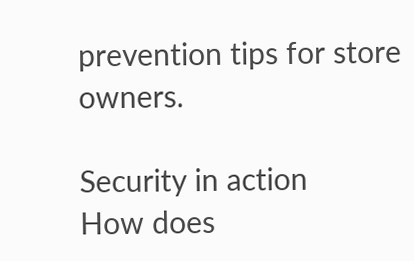prevention tips for store owners.

Security in action
How does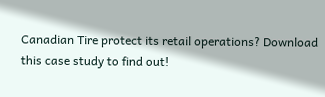Canadian Tire protect its retail operations? Download this case study to find out!